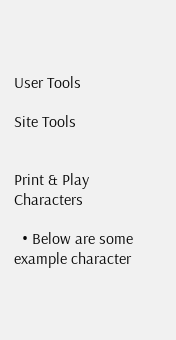User Tools

Site Tools


Print & Play Characters

  • Below are some example character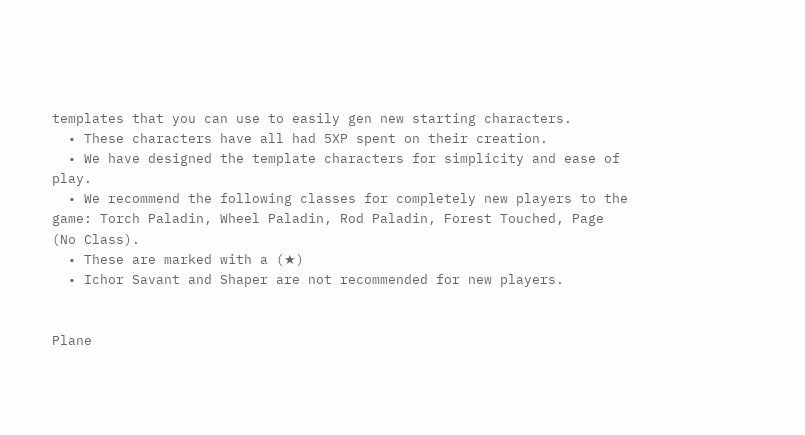templates that you can use to easily gen new starting characters.
  • These characters have all had 5XP spent on their creation.
  • We have designed the template characters for simplicity and ease of play.
  • We recommend the following classes for completely new players to the game: Torch Paladin, Wheel Paladin, Rod Paladin, Forest Touched, Page (No Class).
  • These are marked with a (★)
  • Ichor Savant and Shaper are not recommended for new players.


Plane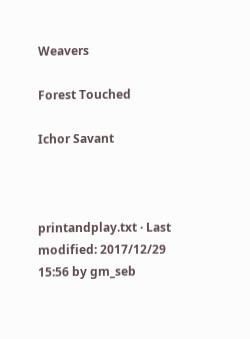Weavers

Forest Touched

Ichor Savant



printandplay.txt · Last modified: 2017/12/29 15:56 by gm_seb